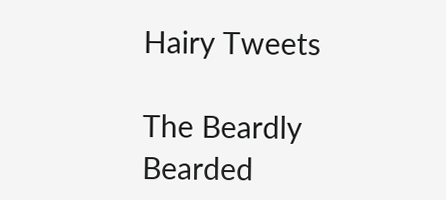Hairy Tweets

The Beardly
Bearded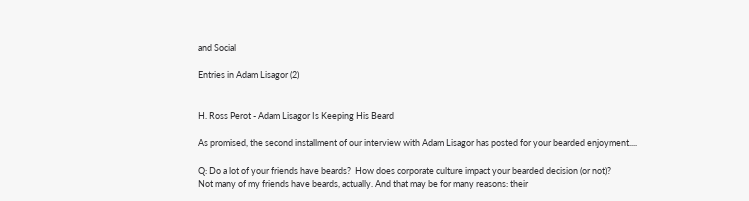and Social

Entries in Adam Lisagor (2)


H. Ross Perot - Adam Lisagor Is Keeping His Beard

As promised, the second installment of our interview with Adam Lisagor has posted for your bearded enjoyment....

Q: Do a lot of your friends have beards?  How does corporate culture impact your bearded decision (or not)?
Not many of my friends have beards, actually. And that may be for many reasons: their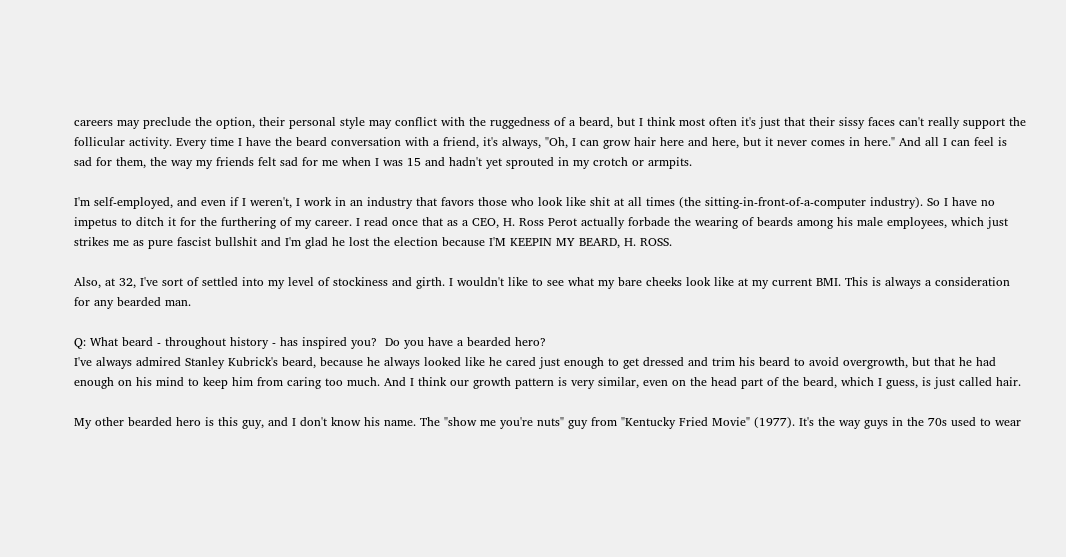careers may preclude the option, their personal style may conflict with the ruggedness of a beard, but I think most often it's just that their sissy faces can't really support the follicular activity. Every time I have the beard conversation with a friend, it's always, "Oh, I can grow hair here and here, but it never comes in here." And all I can feel is sad for them, the way my friends felt sad for me when I was 15 and hadn't yet sprouted in my crotch or armpits.

I'm self-employed, and even if I weren't, I work in an industry that favors those who look like shit at all times (the sitting-in-front-of-a-computer industry). So I have no impetus to ditch it for the furthering of my career. I read once that as a CEO, H. Ross Perot actually forbade the wearing of beards among his male employees, which just strikes me as pure fascist bullshit and I'm glad he lost the election because I'M KEEPIN MY BEARD, H. ROSS.

Also, at 32, I've sort of settled into my level of stockiness and girth. I wouldn't like to see what my bare cheeks look like at my current BMI. This is always a consideration for any bearded man.

Q: What beard - throughout history - has inspired you?  Do you have a bearded hero?
I've always admired Stanley Kubrick's beard, because he always looked like he cared just enough to get dressed and trim his beard to avoid overgrowth, but that he had enough on his mind to keep him from caring too much. And I think our growth pattern is very similar, even on the head part of the beard, which I guess, is just called hair.

My other bearded hero is this guy, and I don't know his name. The "show me you're nuts" guy from "Kentucky Fried Movie" (1977). It's the way guys in the 70s used to wear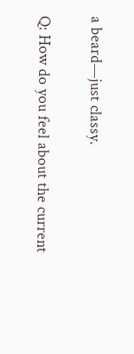a beard—just classy.

Q: How do you feel about the current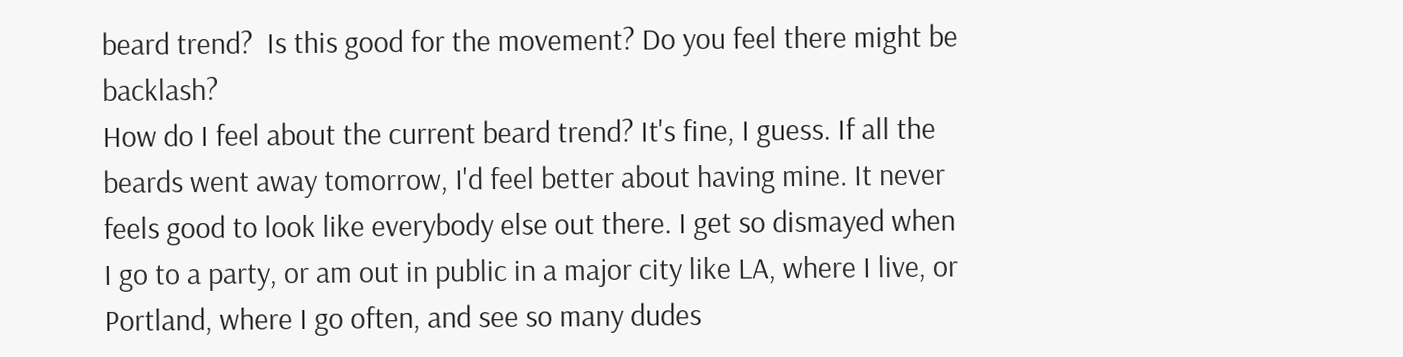beard trend?  Is this good for the movement? Do you feel there might be backlash?
How do I feel about the current beard trend? It's fine, I guess. If all the beards went away tomorrow, I'd feel better about having mine. It never feels good to look like everybody else out there. I get so dismayed when I go to a party, or am out in public in a major city like LA, where I live, or Portland, where I go often, and see so many dudes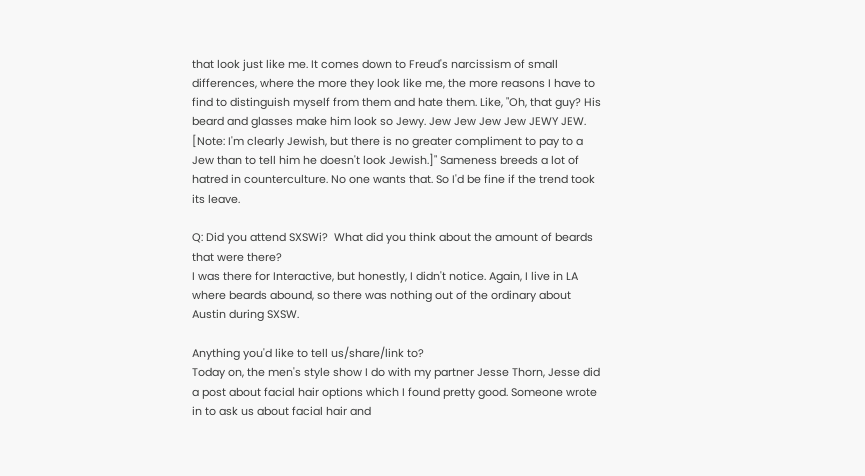that look just like me. It comes down to Freud's narcissism of small differences, where the more they look like me, the more reasons I have to find to distinguish myself from them and hate them. Like, "Oh, that guy? His beard and glasses make him look so Jewy. Jew Jew Jew Jew JEWY JEW. [Note: I'm clearly Jewish, but there is no greater compliment to pay to a Jew than to tell him he doesn't look Jewish.]" Sameness breeds a lot of hatred in counterculture. No one wants that. So I'd be fine if the trend took its leave.

Q: Did you attend SXSWi?  What did you think about the amount of beards that were there?
I was there for Interactive, but honestly, I didn't notice. Again, I live in LA where beards abound, so there was nothing out of the ordinary about Austin during SXSW.

Anything you'd like to tell us/share/link to?
Today on, the men's style show I do with my partner Jesse Thorn, Jesse did a post about facial hair options which I found pretty good. Someone wrote in to ask us about facial hair and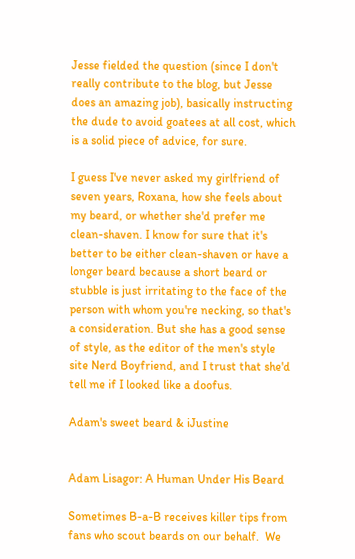Jesse fielded the question (since I don't really contribute to the blog, but Jesse does an amazing job), basically instructing the dude to avoid goatees at all cost, which is a solid piece of advice, for sure.

I guess I've never asked my girlfriend of seven years, Roxana, how she feels about my beard, or whether she'd prefer me clean-shaven. I know for sure that it's better to be either clean-shaven or have a longer beard because a short beard or stubble is just irritating to the face of the person with whom you're necking, so that's a consideration. But she has a good sense of style, as the editor of the men's style site Nerd Boyfriend, and I trust that she'd tell me if I looked like a doofus.

Adam's sweet beard & iJustine


Adam Lisagor: A Human Under His Beard

Sometimes B-a-B receives killer tips from fans who scout beards on our behalf.  We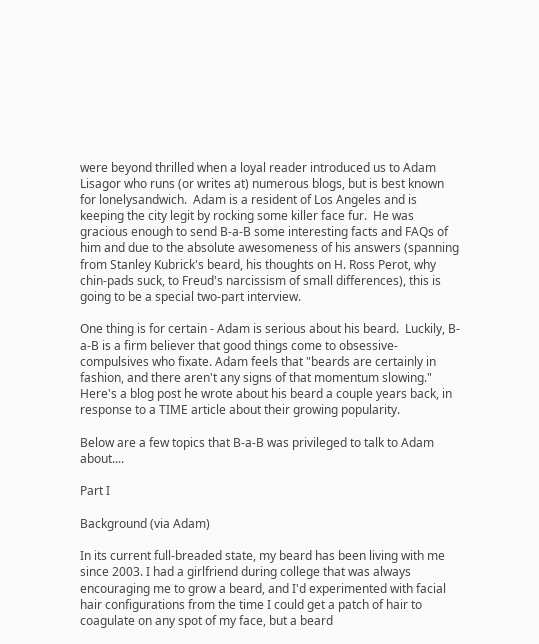were beyond thrilled when a loyal reader introduced us to Adam Lisagor who runs (or writes at) numerous blogs, but is best known for lonelysandwich.  Adam is a resident of Los Angeles and is keeping the city legit by rocking some killer face fur.  He was gracious enough to send B-a-B some interesting facts and FAQs of him and due to the absolute awesomeness of his answers (spanning from Stanley Kubrick's beard, his thoughts on H. Ross Perot, why chin-pads suck, to Freud's narcissism of small differences), this is going to be a special two-part interview.

One thing is for certain - Adam is serious about his beard.  Luckily, B-a-B is a firm believer that good things come to obsessive-compulsives who fixate. Adam feels that "beards are certainly in fashion, and there aren't any signs of that momentum slowing." Here's a blog post he wrote about his beard a couple years back, in response to a TIME article about their growing popularity.

Below are a few topics that B-a-B was privileged to talk to Adam about....

Part I

Background (via Adam)

In its current full-breaded state, my beard has been living with me since 2003. I had a girlfriend during college that was always encouraging me to grow a beard, and I'd experimented with facial hair configurations from the time I could get a patch of hair to coagulate on any spot of my face, but a beard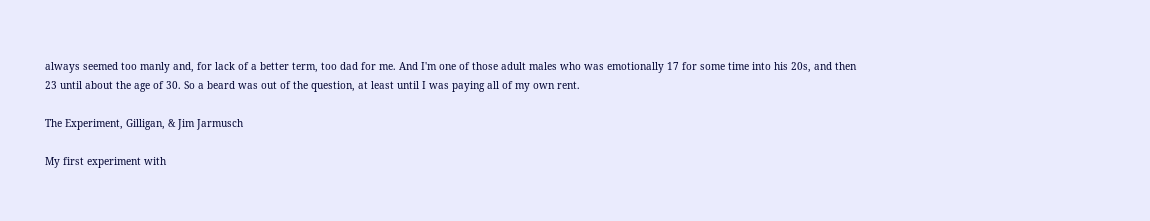always seemed too manly and, for lack of a better term, too dad for me. And I'm one of those adult males who was emotionally 17 for some time into his 20s, and then 23 until about the age of 30. So a beard was out of the question, at least until I was paying all of my own rent.

The Experiment, Gilligan, & Jim Jarmusch

My first experiment with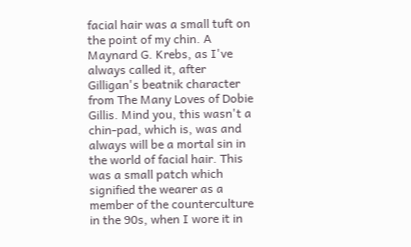facial hair was a small tuft on the point of my chin. A Maynard G. Krebs, as I've always called it, after Gilligan's beatnik character from The Many Loves of Dobie Gillis. Mind you, this wasn't a chin-pad, which is, was and always will be a mortal sin in the world of facial hair. This was a small patch which signified the wearer as a member of the counterculture in the 90s, when I wore it in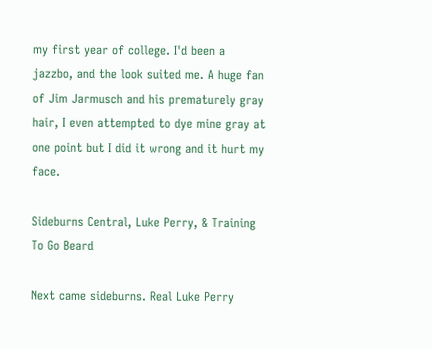my first year of college. I'd been a jazzbo, and the look suited me. A huge fan of Jim Jarmusch and his prematurely gray hair, I even attempted to dye mine gray at one point but I did it wrong and it hurt my face.

Sideburns Central, Luke Perry, & Training To Go Beard

Next came sideburns. Real Luke Perry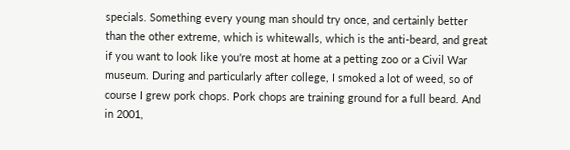specials. Something every young man should try once, and certainly better than the other extreme, which is whitewalls, which is the anti-beard, and great if you want to look like you're most at home at a petting zoo or a Civil War museum. During and particularly after college, I smoked a lot of weed, so of course I grew pork chops. Pork chops are training ground for a full beard. And in 2001,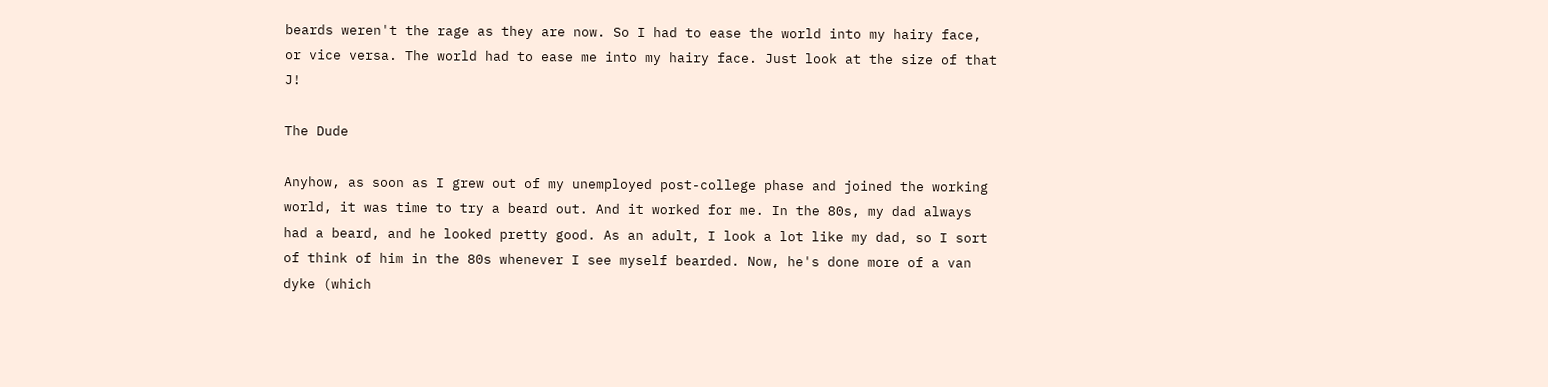beards weren't the rage as they are now. So I had to ease the world into my hairy face, or vice versa. The world had to ease me into my hairy face. Just look at the size of that J!

The Dude

Anyhow, as soon as I grew out of my unemployed post-college phase and joined the working world, it was time to try a beard out. And it worked for me. In the 80s, my dad always had a beard, and he looked pretty good. As an adult, I look a lot like my dad, so I sort of think of him in the 80s whenever I see myself bearded. Now, he's done more of a van dyke (which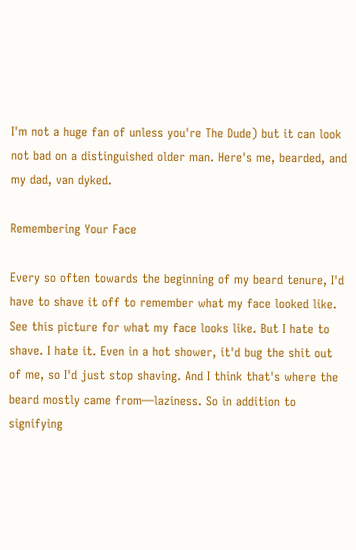I'm not a huge fan of unless you're The Dude) but it can look not bad on a distinguished older man. Here's me, bearded, and my dad, van dyked.

Remembering Your Face

Every so often towards the beginning of my beard tenure, I'd have to shave it off to remember what my face looked like. See this picture for what my face looks like. But I hate to shave. I hate it. Even in a hot shower, it'd bug the shit out of me, so I'd just stop shaving. And I think that's where the beard mostly came from—laziness. So in addition to signifying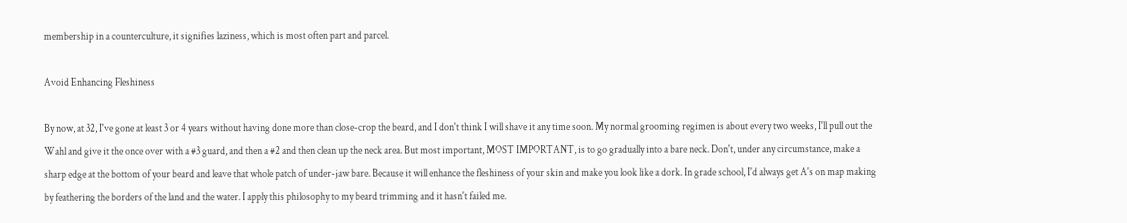membership in a counterculture, it signifies laziness, which is most often part and parcel.

Avoid Enhancing Fleshiness

By now, at 32, I've gone at least 3 or 4 years without having done more than close-crop the beard, and I don't think I will shave it any time soon. My normal grooming regimen is about every two weeks, I'll pull out the Wahl and give it the once over with a #3 guard, and then a #2 and then clean up the neck area. But most important, MOST IMPORTANT, is to go gradually into a bare neck. Don't, under any circumstance, make a sharp edge at the bottom of your beard and leave that whole patch of under-jaw bare. Because it will enhance the fleshiness of your skin and make you look like a dork. In grade school, I'd always get A's on map making by feathering the borders of the land and the water. I apply this philosophy to my beard trimming and it hasn't failed me.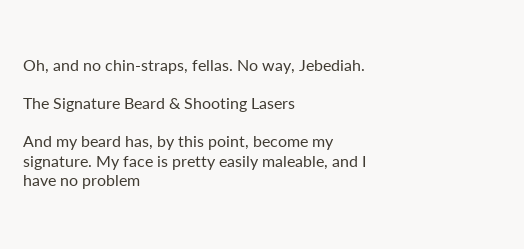Oh, and no chin-straps, fellas. No way, Jebediah.

The Signature Beard & Shooting Lasers

And my beard has, by this point, become my signature. My face is pretty easily maleable, and I have no problem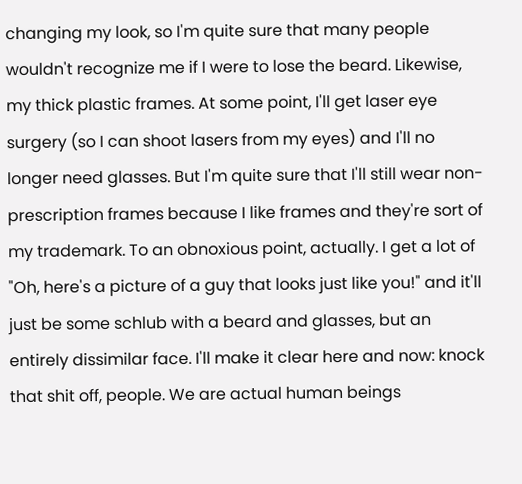changing my look, so I'm quite sure that many people wouldn't recognize me if I were to lose the beard. Likewise, my thick plastic frames. At some point, I'll get laser eye surgery (so I can shoot lasers from my eyes) and I'll no longer need glasses. But I'm quite sure that I'll still wear non-prescription frames because I like frames and they're sort of my trademark. To an obnoxious point, actually. I get a lot of "Oh, here's a picture of a guy that looks just like you!" and it'll just be some schlub with a beard and glasses, but an entirely dissimilar face. I'll make it clear here and now: knock that shit off, people. We are actual human beings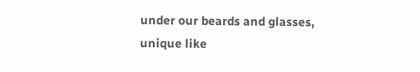under our beards and glasses, unique like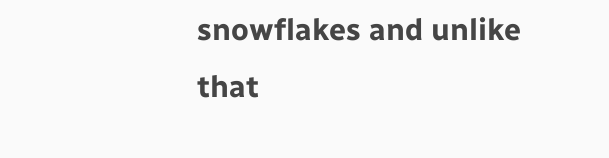snowflakes and unlike that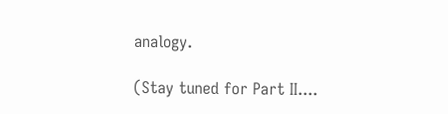analogy.

(Stay tuned for Part II....